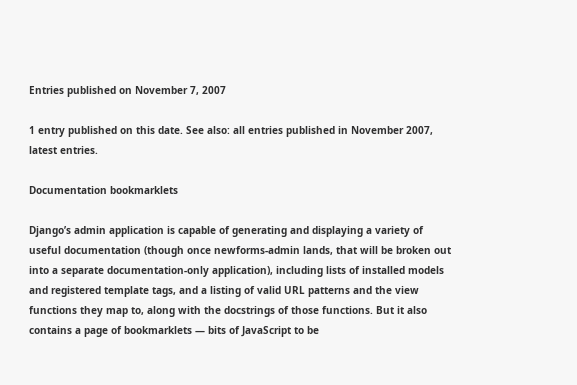Entries published on November 7, 2007

1 entry published on this date. See also: all entries published in November 2007, latest entries.

Documentation bookmarklets

Django’s admin application is capable of generating and displaying a variety of useful documentation (though once newforms-admin lands, that will be broken out into a separate documentation-only application), including lists of installed models and registered template tags, and a listing of valid URL patterns and the view functions they map to, along with the docstrings of those functions. But it also contains a page of bookmarklets — bits of JavaScript to be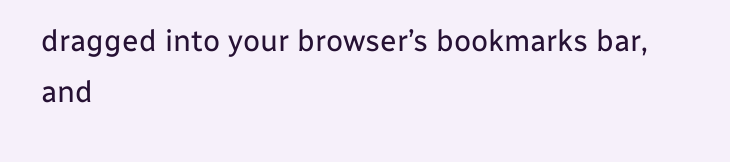dragged into your browser’s bookmarks bar, and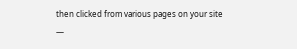then clicked from various pages on your site —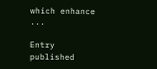which enhance ...

Entry published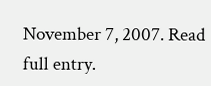November 7, 2007. Read full entry.